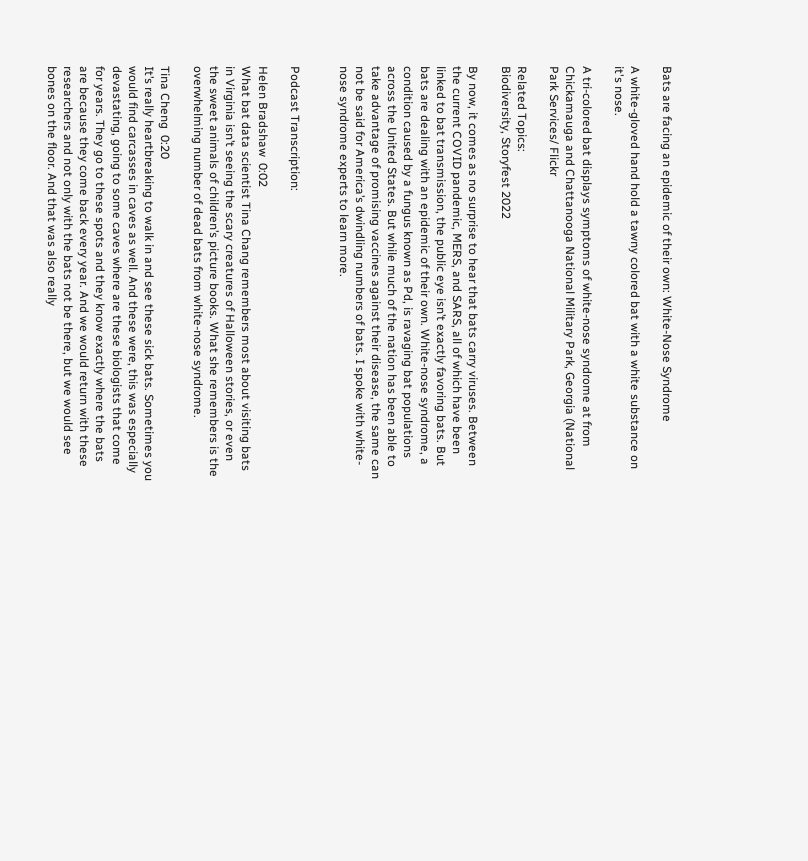Bats are facing an epidemic of their own: White-Nose Syndrome

A white-gloved hand hold a tawny colored bat with a white substance on it's nose.

A tri-colored bat displays symptoms of white-nose syndrome at from Chickamauga and Chattanooga National Military Park, Georgia (National Park Services/ Flickr

Related Topics:
Biodiversity, Storyfest 2022

By now, it comes as no surprise to hear that bats carry viruses. Between the current COVID pandemic, MERS, and SARS, all of which have been linked to bat transmission, the public eye isn’t exactly favoring bats. But bats are dealing with an epidemic of their own. White-nose syndrome, a condition caused by a fungus known as Pd, is ravaging bat populations across the United States. But while much of the nation has been able to take advantage of promising vaccines against their disease, the same can not be said for America’s dwindling numbers of bats. I spoke with white-nose syndrome experts to learn more.


Podcast Transcription:

Helen Bradshaw  0:02
What bat data scientist Tina Chang remembers most about visiting bats in Virginia isn’t seeing the scary creatures of Halloween stories, or even the sweet animals of children’s picture books. What she remembers is the overwhelming number of dead bats from white-nose syndrome.

Tina Cheng  0:20
It’s really heartbreaking to walk in and see these sick bats. Sometimes you would find carcasses in caves as well. And these were, this was especially devastating, going to some caves where are these biologists that come for years. They go to these spots and they know exactly where the bats are because they come back every year. And we would return with these researchers and not only with the bats not be there, but we would see bones on the floor. And that was also really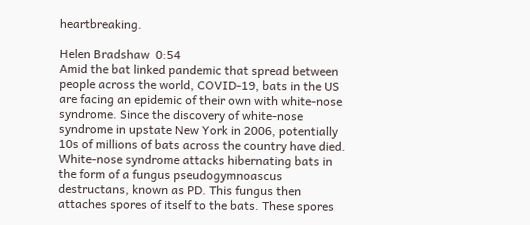heartbreaking.

Helen Bradshaw  0:54
Amid the bat linked pandemic that spread between people across the world, COVID-19, bats in the US are facing an epidemic of their own with white-nose syndrome. Since the discovery of white-nose syndrome in upstate New York in 2006, potentially 10s of millions of bats across the country have died. White-nose syndrome attacks hibernating bats in the form of a fungus pseudogymnoascus destructans, known as PD. This fungus then attaches spores of itself to the bats. These spores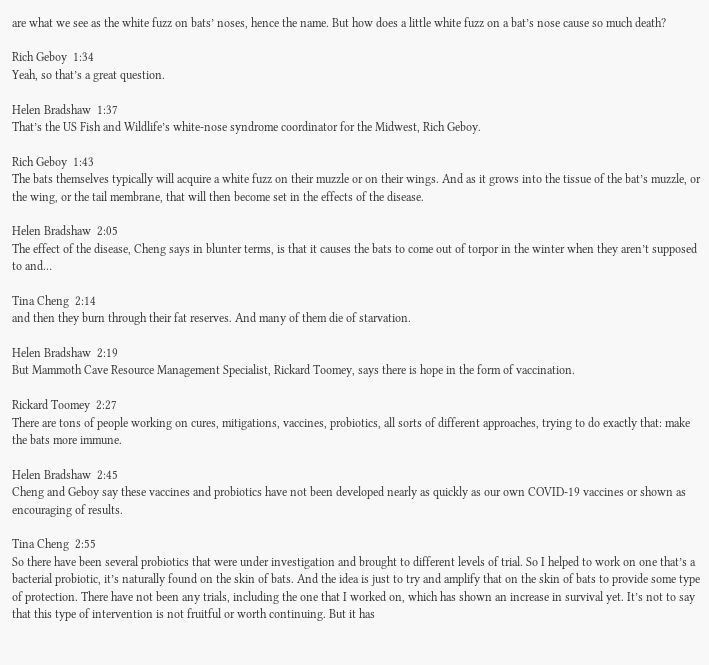are what we see as the white fuzz on bats’ noses, hence the name. But how does a little white fuzz on a bat’s nose cause so much death?

Rich Geboy  1:34
Yeah, so that’s a great question.

Helen Bradshaw  1:37
That’s the US Fish and Wildlife’s white-nose syndrome coordinator for the Midwest, Rich Geboy.

Rich Geboy  1:43
The bats themselves typically will acquire a white fuzz on their muzzle or on their wings. And as it grows into the tissue of the bat’s muzzle, or the wing, or the tail membrane, that will then become set in the effects of the disease.

Helen Bradshaw  2:05
The effect of the disease, Cheng says in blunter terms, is that it causes the bats to come out of torpor in the winter when they aren’t supposed to and…

Tina Cheng  2:14
and then they burn through their fat reserves. And many of them die of starvation.

Helen Bradshaw  2:19
But Mammoth Cave Resource Management Specialist, Rickard Toomey, says there is hope in the form of vaccination.

Rickard Toomey  2:27
There are tons of people working on cures, mitigations, vaccines, probiotics, all sorts of different approaches, trying to do exactly that: make the bats more immune.

Helen Bradshaw  2:45
Cheng and Geboy say these vaccines and probiotics have not been developed nearly as quickly as our own COVID-19 vaccines or shown as encouraging of results.

Tina Cheng  2:55
So there have been several probiotics that were under investigation and brought to different levels of trial. So I helped to work on one that’s a bacterial probiotic, it’s naturally found on the skin of bats. And the idea is just to try and amplify that on the skin of bats to provide some type of protection. There have not been any trials, including the one that I worked on, which has shown an increase in survival yet. It’s not to say that this type of intervention is not fruitful or worth continuing. But it has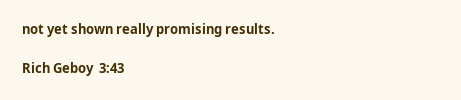not yet shown really promising results.

Rich Geboy  3:43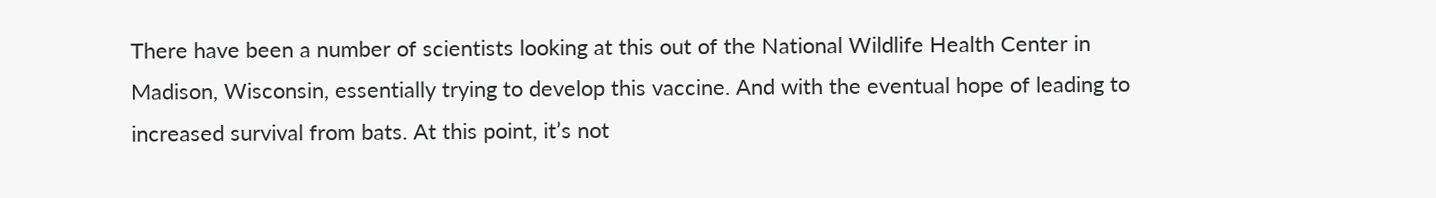There have been a number of scientists looking at this out of the National Wildlife Health Center in Madison, Wisconsin, essentially trying to develop this vaccine. And with the eventual hope of leading to increased survival from bats. At this point, it’s not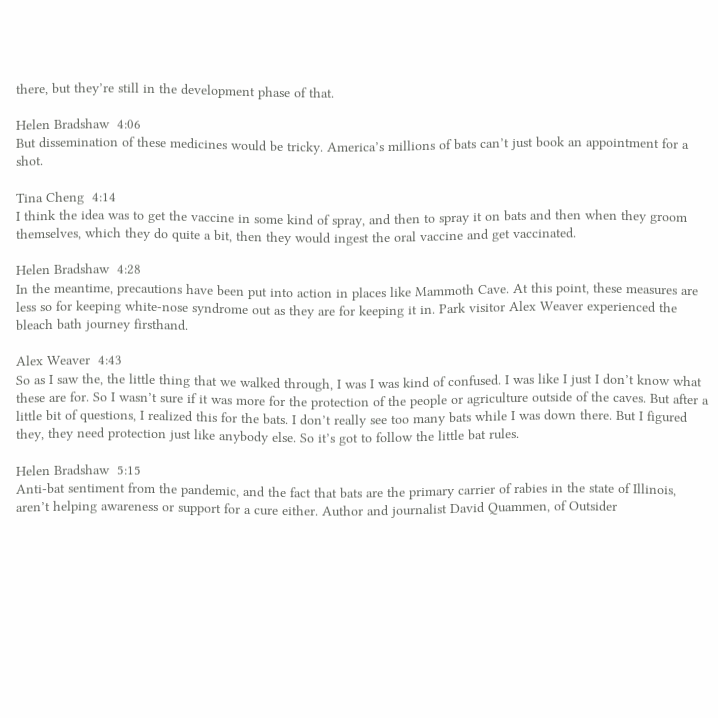there, but they’re still in the development phase of that.

Helen Bradshaw  4:06
But dissemination of these medicines would be tricky. America’s millions of bats can’t just book an appointment for a shot.

Tina Cheng  4:14
I think the idea was to get the vaccine in some kind of spray, and then to spray it on bats and then when they groom themselves, which they do quite a bit, then they would ingest the oral vaccine and get vaccinated.

Helen Bradshaw  4:28
In the meantime, precautions have been put into action in places like Mammoth Cave. At this point, these measures are less so for keeping white-nose syndrome out as they are for keeping it in. Park visitor Alex Weaver experienced the bleach bath journey firsthand.

Alex Weaver  4:43
So as I saw the, the little thing that we walked through, I was I was kind of confused. I was like I just I don’t know what these are for. So I wasn’t sure if it was more for the protection of the people or agriculture outside of the caves. But after a little bit of questions, I realized this for the bats. I don’t really see too many bats while I was down there. But I figured they, they need protection just like anybody else. So it’s got to follow the little bat rules.

Helen Bradshaw  5:15
Anti-bat sentiment from the pandemic, and the fact that bats are the primary carrier of rabies in the state of Illinois, aren’t helping awareness or support for a cure either. Author and journalist David Quammen, of Outsider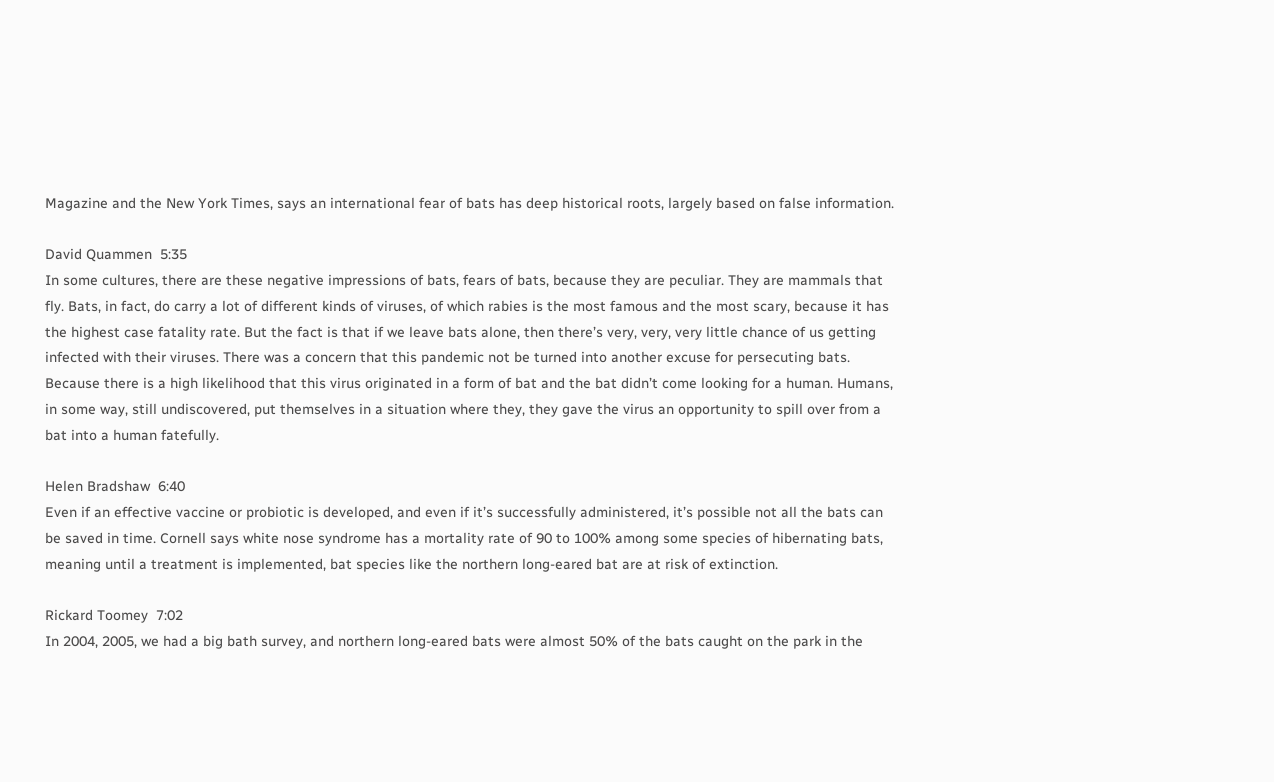Magazine and the New York Times, says an international fear of bats has deep historical roots, largely based on false information.

David Quammen  5:35
In some cultures, there are these negative impressions of bats, fears of bats, because they are peculiar. They are mammals that fly. Bats, in fact, do carry a lot of different kinds of viruses, of which rabies is the most famous and the most scary, because it has the highest case fatality rate. But the fact is that if we leave bats alone, then there’s very, very, very little chance of us getting infected with their viruses. There was a concern that this pandemic not be turned into another excuse for persecuting bats. Because there is a high likelihood that this virus originated in a form of bat and the bat didn’t come looking for a human. Humans, in some way, still undiscovered, put themselves in a situation where they, they gave the virus an opportunity to spill over from a bat into a human fatefully.

Helen Bradshaw  6:40
Even if an effective vaccine or probiotic is developed, and even if it’s successfully administered, it’s possible not all the bats can be saved in time. Cornell says white nose syndrome has a mortality rate of 90 to 100% among some species of hibernating bats, meaning until a treatment is implemented, bat species like the northern long-eared bat are at risk of extinction.

Rickard Toomey  7:02
In 2004, 2005, we had a big bath survey, and northern long-eared bats were almost 50% of the bats caught on the park in the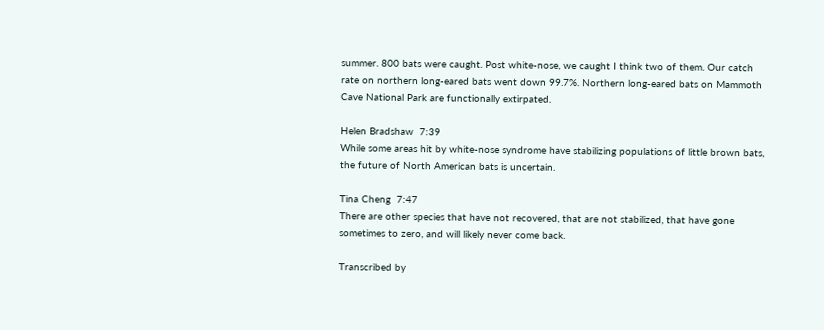summer. 800 bats were caught. Post white-nose, we caught I think two of them. Our catch rate on northern long-eared bats went down 99.7%. Northern long-eared bats on Mammoth Cave National Park are functionally extirpated.

Helen Bradshaw  7:39
While some areas hit by white-nose syndrome have stabilizing populations of little brown bats, the future of North American bats is uncertain.

Tina Cheng  7:47
There are other species that have not recovered, that are not stabilized, that have gone sometimes to zero, and will likely never come back.

Transcribed by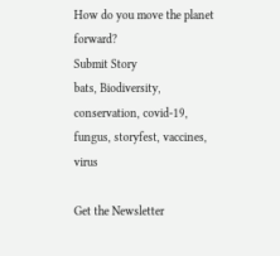How do you move the planet forward?
Submit Story
bats, Biodiversity, conservation, covid-19, fungus, storyfest, vaccines, virus

Get the Newsletter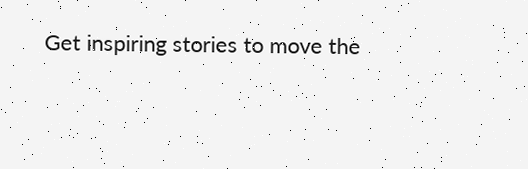Get inspiring stories to move the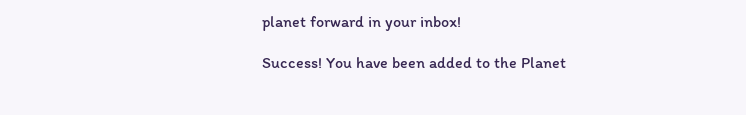planet forward in your inbox!

Success! You have been added to the Planet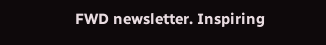FWD newsletter. Inspiring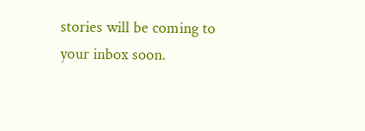stories will be coming to your inbox soon.